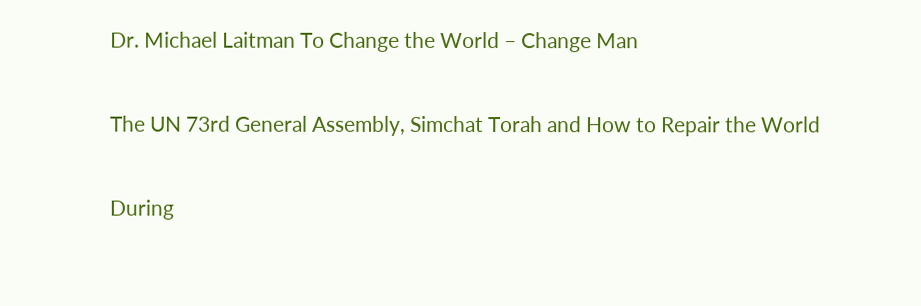Dr. Michael Laitman To Change the World – Change Man

The UN 73rd General Assembly, Simchat Torah and How to Repair the World

During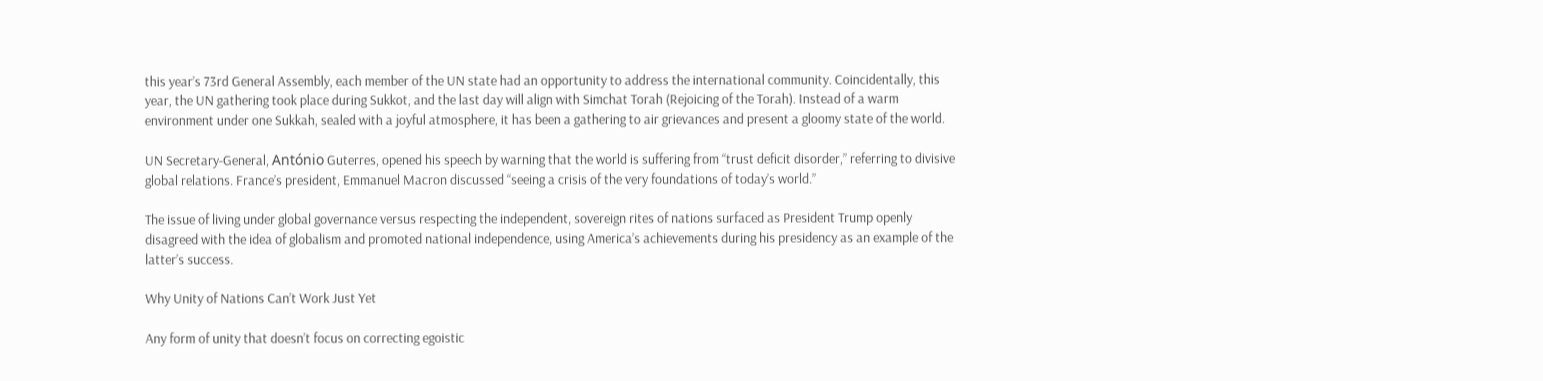this year’s 73rd General Assembly, each member of the UN state had an opportunity to address the international community. Coincidentally, this year, the UN gathering took place during Sukkot, and the last day will align with Simchat Torah (Rejoicing of the Torah). Instead of a warm environment under one Sukkah, sealed with a joyful atmosphere, it has been a gathering to air grievances and present a gloomy state of the world.

UN Secretary-General, António Guterres, opened his speech by warning that the world is suffering from “trust deficit disorder,” referring to divisive global relations. France’s president, Emmanuel Macron discussed “seeing a crisis of the very foundations of today’s world.”

The issue of living under global governance versus respecting the independent, sovereign rites of nations surfaced as President Trump openly disagreed with the idea of globalism and promoted national independence, using America’s achievements during his presidency as an example of the latter’s success.

Why Unity of Nations Can’t Work Just Yet

Any form of unity that doesn’t focus on correcting egoistic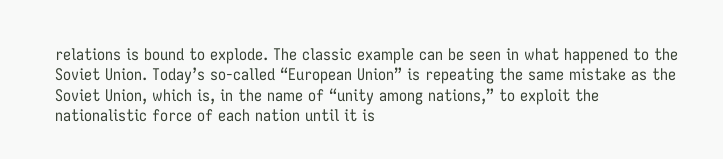relations is bound to explode. The classic example can be seen in what happened to the Soviet Union. Today’s so-called “European Union” is repeating the same mistake as the Soviet Union, which is, in the name of “unity among nations,” to exploit the nationalistic force of each nation until it is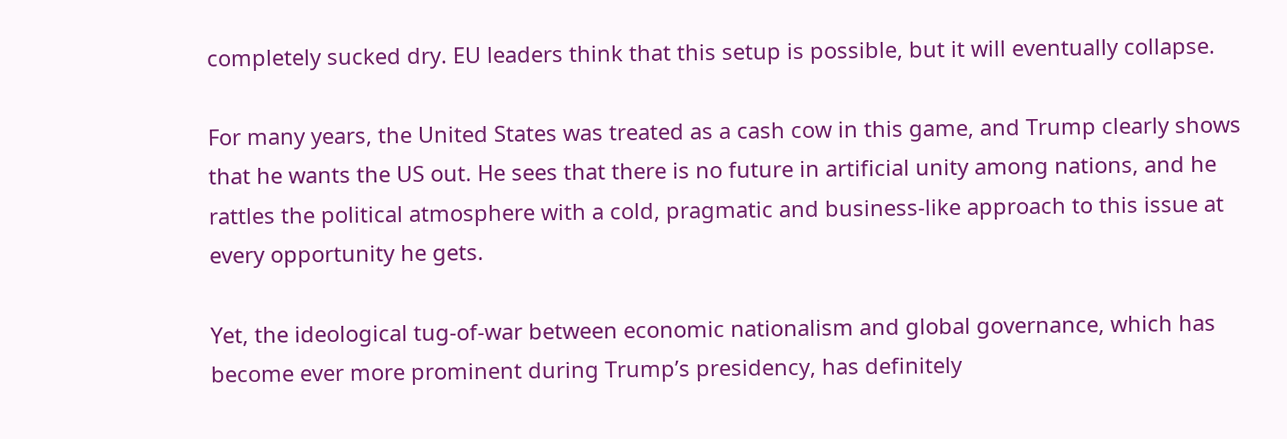completely sucked dry. EU leaders think that this setup is possible, but it will eventually collapse.

For many years, the United States was treated as a cash cow in this game, and Trump clearly shows that he wants the US out. He sees that there is no future in artificial unity among nations, and he rattles the political atmosphere with a cold, pragmatic and business-like approach to this issue at every opportunity he gets.

Yet, the ideological tug-of-war between economic nationalism and global governance, which has become ever more prominent during Trump’s presidency, has definitely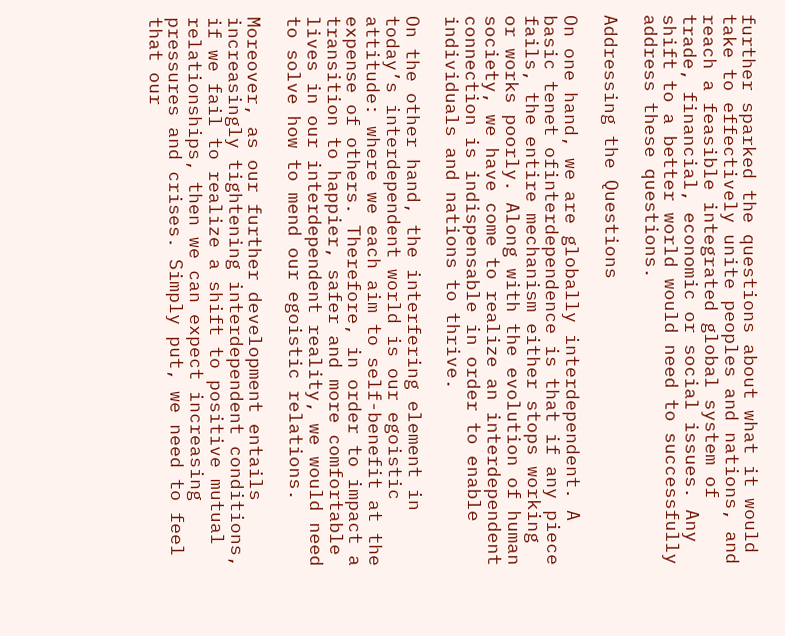further sparked the questions about what it would take to effectively unite peoples and nations, and reach a feasible integrated global system of trade, financial, economic or social issues. Any shift to a better world would need to successfully address these questions.

Addressing the Questions

On one hand, we are globally interdependent. A basic tenet ofinterdependence is that if any piece fails, the entire mechanism either stops working or works poorly. Along with the evolution of human society, we have come to realize an interdependent connection is indispensable in order to enable individuals and nations to thrive.

On the other hand, the interfering element in today’s interdependent world is our egoistic attitude: where we each aim to self-benefit at the expense of others. Therefore, in order to impact a transition to happier, safer and more comfortable lives in our interdependent reality, we would need to solve how to mend our egoistic relations.

Moreover, as our further development entails increasingly tightening interdependent conditions, if we fail to realize a shift to positive mutual relationships, then we can expect increasing pressures and crises. Simply put, we need to feel that our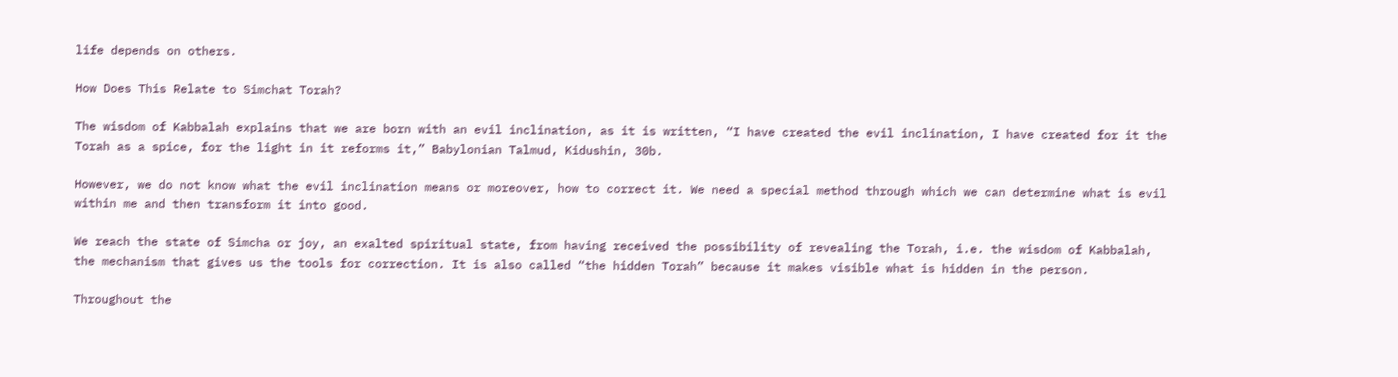life depends on others.

How Does This Relate to Simchat Torah?

The wisdom of Kabbalah explains that we are born with an evil inclination, as it is written, “I have created the evil inclination, I have created for it the Torah as a spice, for the light in it reforms it,” Babylonian Talmud, Kidushin, 30b.

However, we do not know what the evil inclination means or moreover, how to correct it. We need a special method through which we can determine what is evil within me and then transform it into good.

We reach the state of Simcha or joy, an exalted spiritual state, from having received the possibility of revealing the Torah, i.e. the wisdom of Kabbalah, the mechanism that gives us the tools for correction. It is also called “the hidden Torah” because it makes visible what is hidden in the person.

Throughout the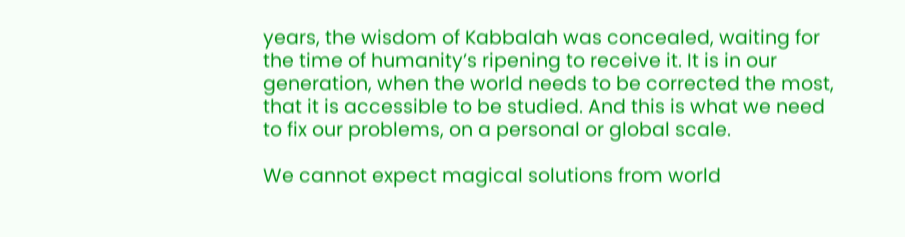years, the wisdom of Kabbalah was concealed, waiting for the time of humanity’s ripening to receive it. It is in our generation, when the world needs to be corrected the most, that it is accessible to be studied. And this is what we need to fix our problems, on a personal or global scale.

We cannot expect magical solutions from world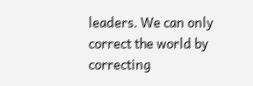leaders. We can only correct the world by correcting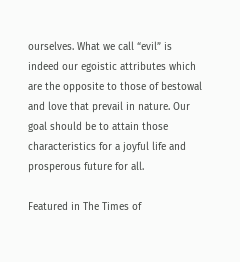ourselves. What we call “evil” is indeed our egoistic attributes which are the opposite to those of bestowal and love that prevail in nature. Our goal should be to attain those characteristics for a joyful life and prosperous future for all.

Featured in The Times of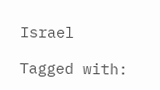Israel

Tagged with: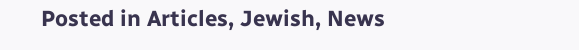Posted in Articles, Jewish, News